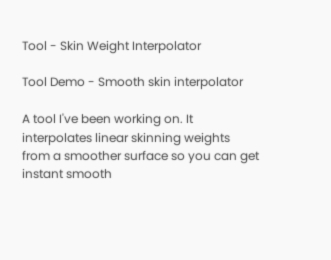Tool - Skin Weight Interpolator

Tool Demo - Smooth skin interpolator

A tool I've been working on. It interpolates linear skinning weights from a smoother surface so you can get instant smooth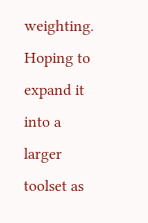weighting. Hoping to expand it into a larger toolset as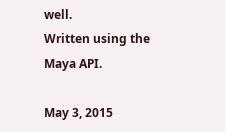well.
Written using the Maya API.

May 3, 2015